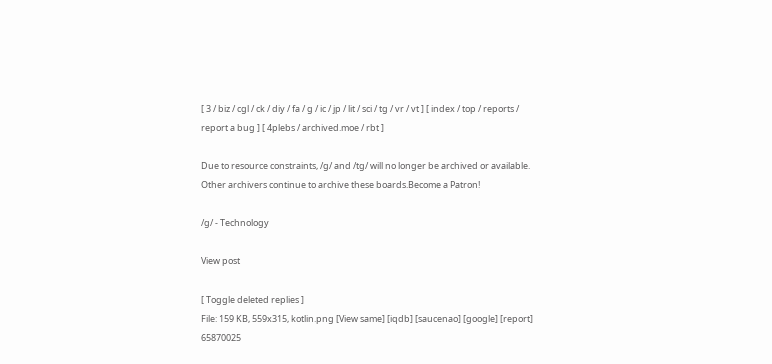[ 3 / biz / cgl / ck / diy / fa / g / ic / jp / lit / sci / tg / vr / vt ] [ index / top / reports / report a bug ] [ 4plebs / archived.moe / rbt ]

Due to resource constraints, /g/ and /tg/ will no longer be archived or available. Other archivers continue to archive these boards.Become a Patron!

/g/ - Technology

View post

[ Toggle deleted replies ]
File: 159 KB, 559x315, kotlin.png [View same] [iqdb] [saucenao] [google] [report]
65870025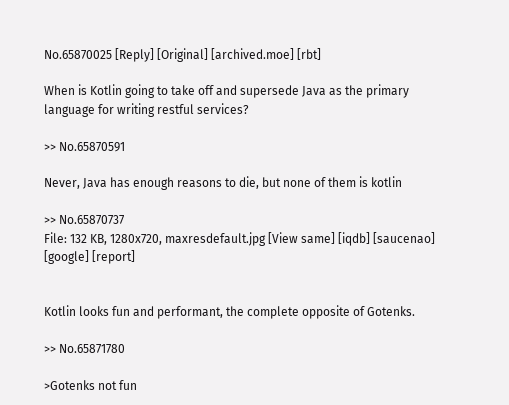No.65870025 [Reply] [Original] [archived.moe] [rbt]

When is Kotlin going to take off and supersede Java as the primary language for writing restful services?

>> No.65870591

Never, Java has enough reasons to die, but none of them is kotlin

>> No.65870737
File: 132 KB, 1280x720, maxresdefault.jpg [View same] [iqdb] [saucenao] [google] [report]


Kotlin looks fun and performant, the complete opposite of Gotenks.

>> No.65871780

>Gotenks not fun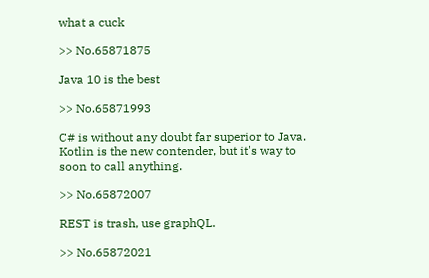what a cuck

>> No.65871875

Java 10 is the best

>> No.65871993

C# is without any doubt far superior to Java.
Kotlin is the new contender, but it's way to soon to call anything.

>> No.65872007

REST is trash, use graphQL.

>> No.65872021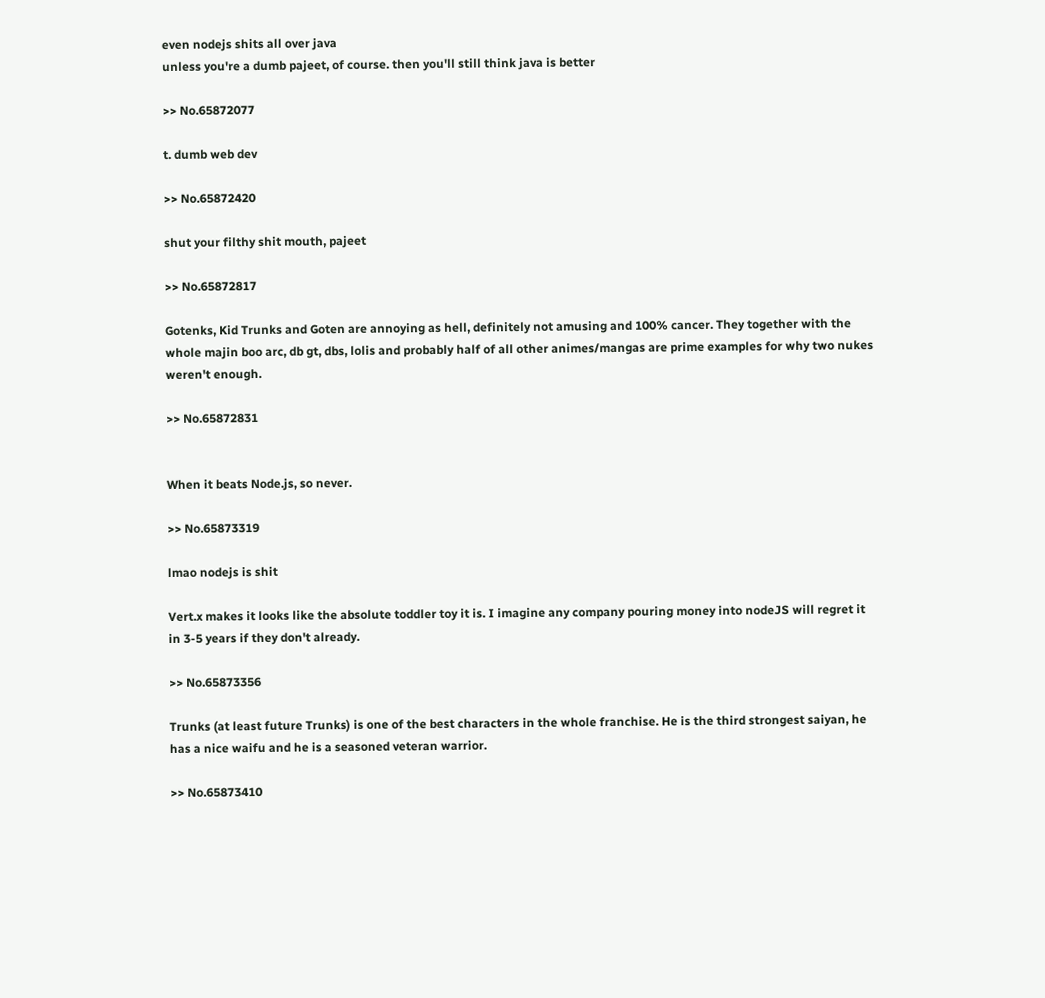even nodejs shits all over java
unless you're a dumb pajeet, of course. then you'll still think java is better

>> No.65872077

t. dumb web dev

>> No.65872420

shut your filthy shit mouth, pajeet

>> No.65872817

Gotenks, Kid Trunks and Goten are annoying as hell, definitely not amusing and 100% cancer. They together with the whole majin boo arc, db gt, dbs, lolis and probably half of all other animes/mangas are prime examples for why two nukes weren't enough.

>> No.65872831


When it beats Node.js, so never.

>> No.65873319

lmao nodejs is shit

Vert.x makes it looks like the absolute toddler toy it is. I imagine any company pouring money into nodeJS will regret it in 3-5 years if they don't already.

>> No.65873356

Trunks (at least future Trunks) is one of the best characters in the whole franchise. He is the third strongest saiyan, he has a nice waifu and he is a seasoned veteran warrior.

>> No.65873410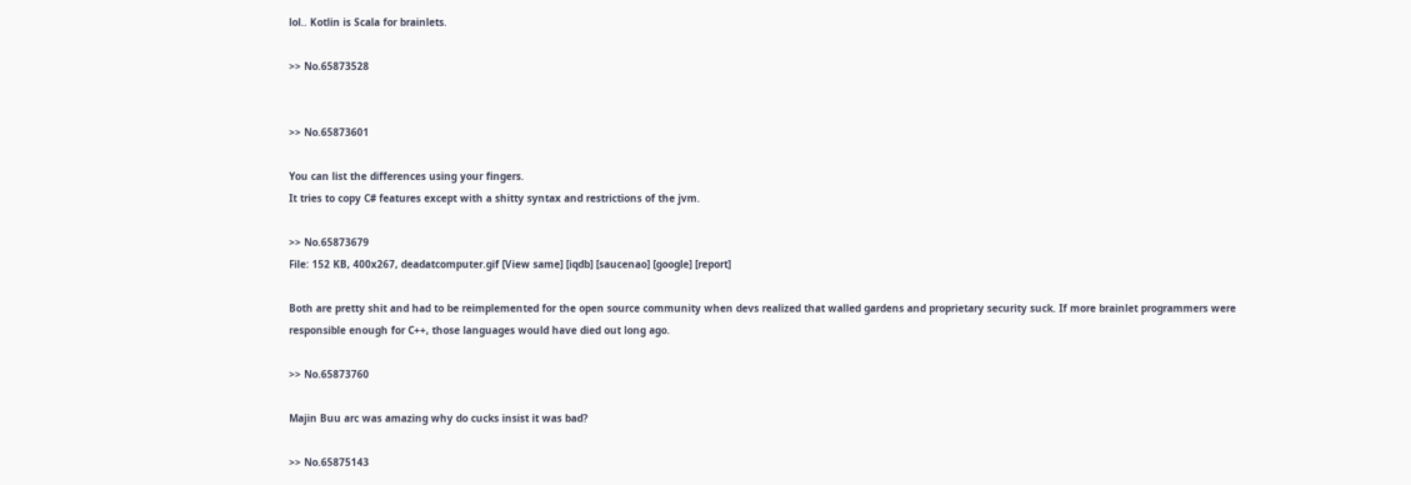lol.. Kotlin is Scala for brainlets.

>> No.65873528


>> No.65873601

You can list the differences using your fingers.
It tries to copy C# features except with a shitty syntax and restrictions of the jvm.

>> No.65873679
File: 152 KB, 400x267, deadatcomputer.gif [View same] [iqdb] [saucenao] [google] [report]

Both are pretty shit and had to be reimplemented for the open source community when devs realized that walled gardens and proprietary security suck. If more brainlet programmers were responsible enough for C++, those languages would have died out long ago.

>> No.65873760

Majin Buu arc was amazing why do cucks insist it was bad?

>> No.65875143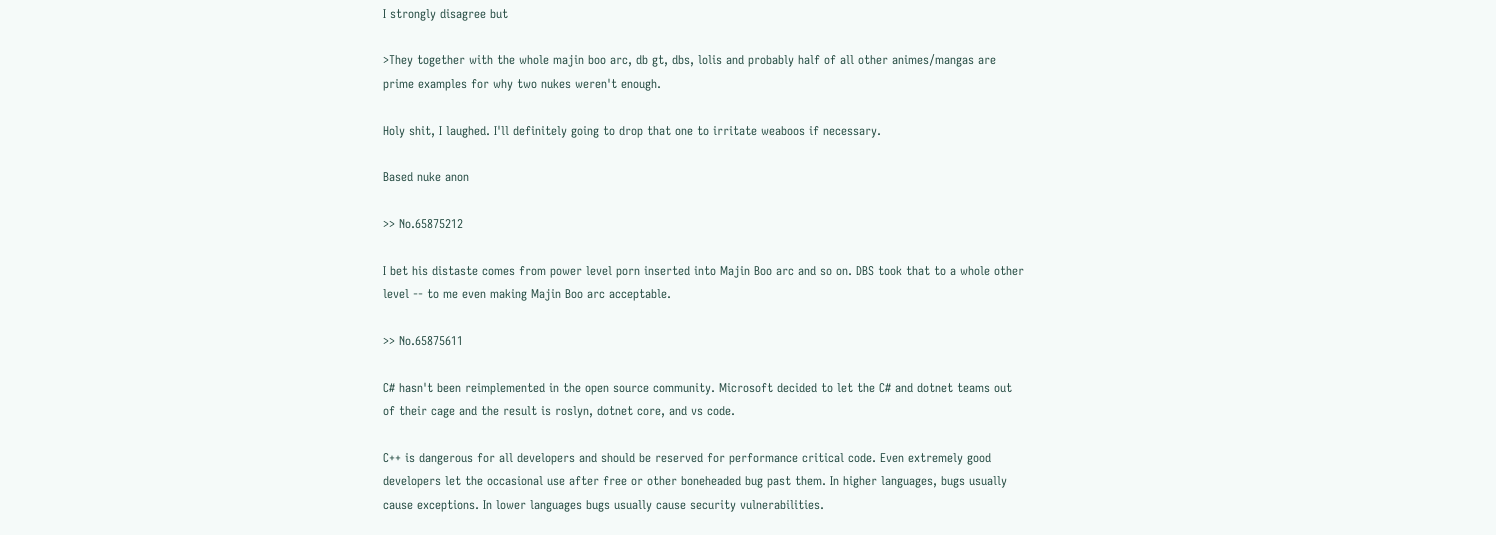I strongly disagree but

>They together with the whole majin boo arc, db gt, dbs, lolis and probably half of all other animes/mangas are prime examples for why two nukes weren't enough.

Holy shit, I laughed. I'll definitely going to drop that one to irritate weaboos if necessary.

Based nuke anon

>> No.65875212

I bet his distaste comes from power level porn inserted into Majin Boo arc and so on. DBS took that to a whole other level -- to me even making Majin Boo arc acceptable.

>> No.65875611

C# hasn't been reimplemented in the open source community. Microsoft decided to let the C# and dotnet teams out of their cage and the result is roslyn, dotnet core, and vs code.

C++ is dangerous for all developers and should be reserved for performance critical code. Even extremely good developers let the occasional use after free or other boneheaded bug past them. In higher languages, bugs usually cause exceptions. In lower languages bugs usually cause security vulnerabilities.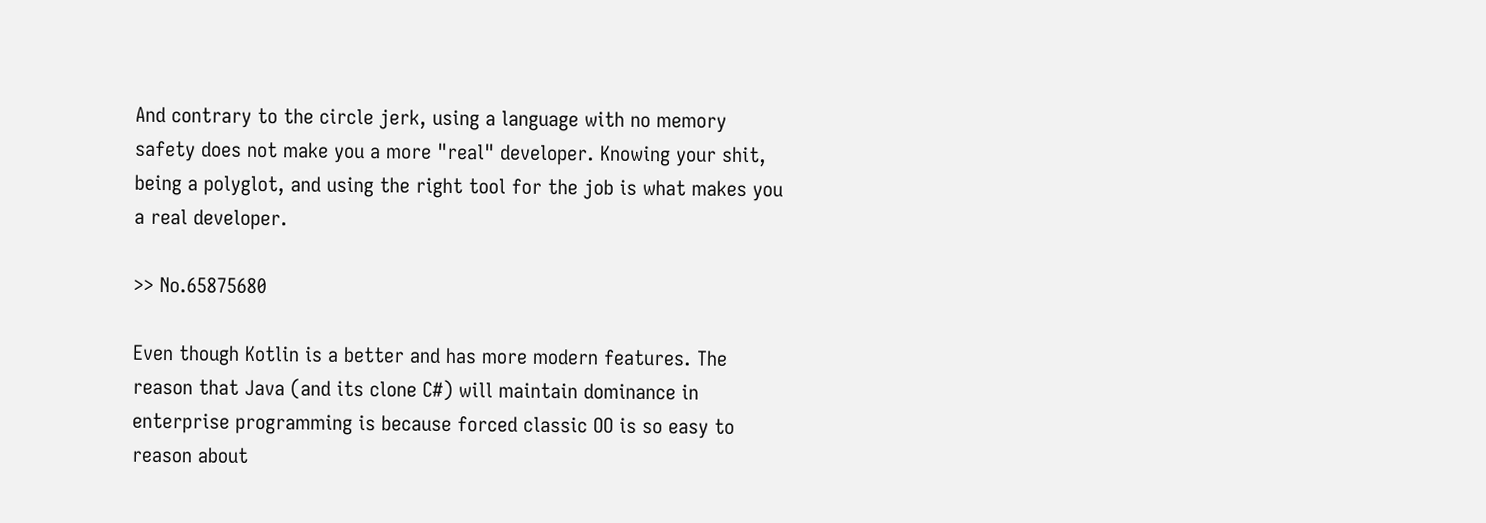And contrary to the circle jerk, using a language with no memory safety does not make you a more "real" developer. Knowing your shit, being a polyglot, and using the right tool for the job is what makes you a real developer.

>> No.65875680

Even though Kotlin is a better and has more modern features. The reason that Java (and its clone C#) will maintain dominance in enterprise programming is because forced classic OO is so easy to reason about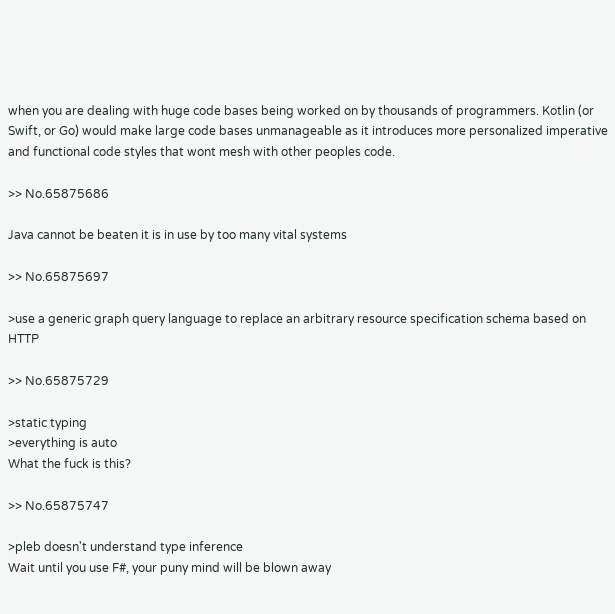when you are dealing with huge code bases being worked on by thousands of programmers. Kotlin (or Swift, or Go) would make large code bases unmanageable as it introduces more personalized imperative and functional code styles that wont mesh with other peoples code.

>> No.65875686

Java cannot be beaten it is in use by too many vital systems

>> No.65875697

>use a generic graph query language to replace an arbitrary resource specification schema based on HTTP

>> No.65875729

>static typing
>everything is auto
What the fuck is this?

>> No.65875747

>pleb doesn't understand type inference
Wait until you use F#, your puny mind will be blown away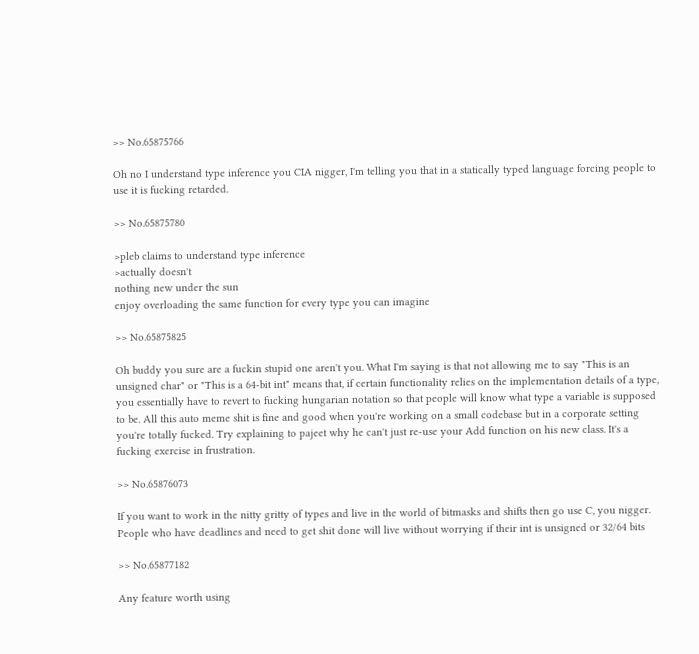>> No.65875766

Oh no I understand type inference you CIA nigger, I'm telling you that in a statically typed language forcing people to use it is fucking retarded.

>> No.65875780

>pleb claims to understand type inference
>actually doesn't
nothing new under the sun
enjoy overloading the same function for every type you can imagine

>> No.65875825

Oh buddy you sure are a fuckin stupid one aren't you. What I'm saying is that not allowing me to say "This is an unsigned char" or "This is a 64-bit int" means that, if certain functionality relies on the implementation details of a type, you essentially have to revert to fucking hungarian notation so that people will know what type a variable is supposed to be. All this auto meme shit is fine and good when you're working on a small codebase but in a corporate setting you're totally fucked. Try explaining to pajeet why he can't just re-use your Add function on his new class. It's a fucking exercise in frustration.

>> No.65876073

If you want to work in the nitty gritty of types and live in the world of bitmasks and shifts then go use C, you nigger. People who have deadlines and need to get shit done will live without worrying if their int is unsigned or 32/64 bits

>> No.65877182

Any feature worth using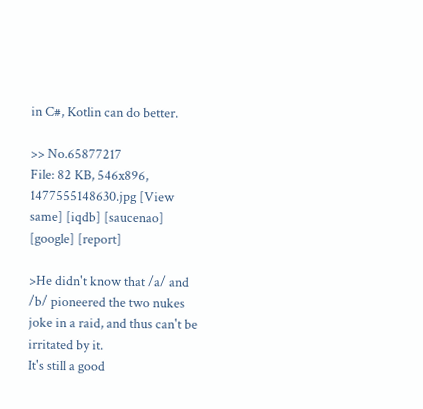in C#, Kotlin can do better.

>> No.65877217
File: 82 KB, 546x896, 1477555148630.jpg [View same] [iqdb] [saucenao] [google] [report]

>He didn't know that /a/ and /b/ pioneered the two nukes joke in a raid, and thus can't be irritated by it.
It's still a good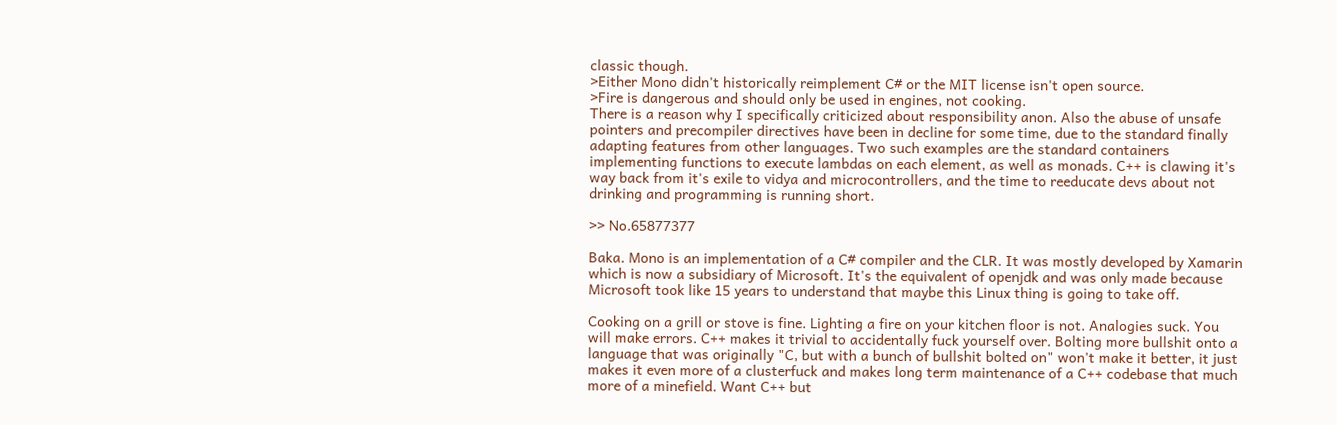classic though.
>Either Mono didn't historically reimplement C# or the MIT license isn't open source.
>Fire is dangerous and should only be used in engines, not cooking.
There is a reason why I specifically criticized about responsibility anon. Also the abuse of unsafe pointers and precompiler directives have been in decline for some time, due to the standard finally adapting features from other languages. Two such examples are the standard containers implementing functions to execute lambdas on each element, as well as monads. C++ is clawing it's way back from it's exile to vidya and microcontrollers, and the time to reeducate devs about not drinking and programming is running short.

>> No.65877377

Baka. Mono is an implementation of a C# compiler and the CLR. It was mostly developed by Xamarin which is now a subsidiary of Microsoft. It's the equivalent of openjdk and was only made because Microsoft took like 15 years to understand that maybe this Linux thing is going to take off.

Cooking on a grill or stove is fine. Lighting a fire on your kitchen floor is not. Analogies suck. You will make errors. C++ makes it trivial to accidentally fuck yourself over. Bolting more bullshit onto a language that was originally "C, but with a bunch of bullshit bolted on" won't make it better, it just makes it even more of a clusterfuck and makes long term maintenance of a C++ codebase that much more of a minefield. Want C++ but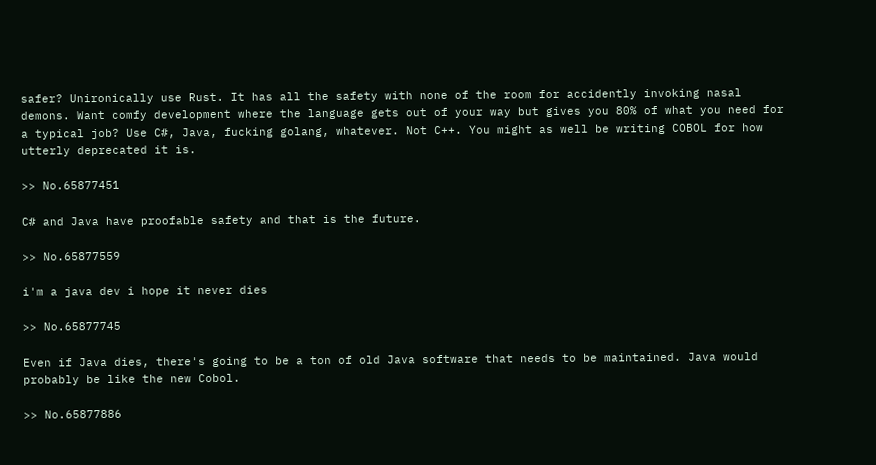safer? Unironically use Rust. It has all the safety with none of the room for accidently invoking nasal demons. Want comfy development where the language gets out of your way but gives you 80% of what you need for a typical job? Use C#, Java, fucking golang, whatever. Not C++. You might as well be writing COBOL for how utterly deprecated it is.

>> No.65877451

C# and Java have proofable safety and that is the future.

>> No.65877559

i'm a java dev i hope it never dies

>> No.65877745

Even if Java dies, there's going to be a ton of old Java software that needs to be maintained. Java would probably be like the new Cobol.

>> No.65877886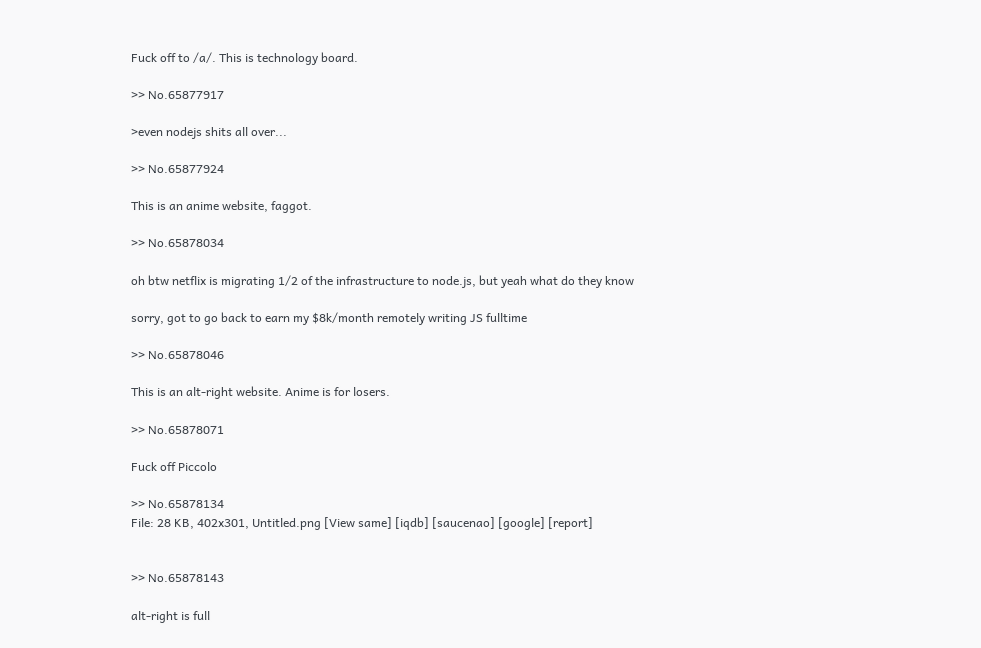Fuck off to /a/. This is technology board.

>> No.65877917

>even nodejs shits all over...

>> No.65877924

This is an anime website, faggot.

>> No.65878034

oh btw netflix is migrating 1/2 of the infrastructure to node.js, but yeah what do they know

sorry, got to go back to earn my $8k/month remotely writing JS fulltime

>> No.65878046

This is an alt-right website. Anime is for losers.

>> No.65878071

Fuck off Piccolo

>> No.65878134
File: 28 KB, 402x301, Untitled.png [View same] [iqdb] [saucenao] [google] [report]


>> No.65878143

alt-right is full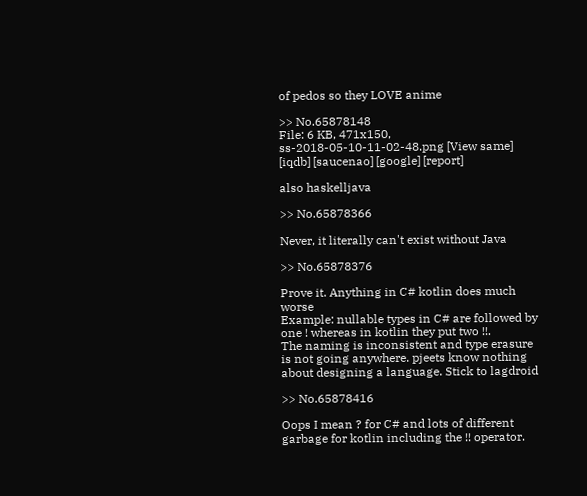of pedos so they LOVE anime

>> No.65878148
File: 6 KB, 471x150, ss-2018-05-10-11-02-48.png [View same] [iqdb] [saucenao] [google] [report]

also haskelljava

>> No.65878366

Never, it literally can't exist without Java

>> No.65878376

Prove it. Anything in C# kotlin does much worse
Example: nullable types in C# are followed by one ! whereas in kotlin they put two !!.
The naming is inconsistent and type erasure is not going anywhere. pjeets know nothing about designing a language. Stick to lagdroid

>> No.65878416

Oops I mean ? for C# and lots of different garbage for kotlin including the !! operator.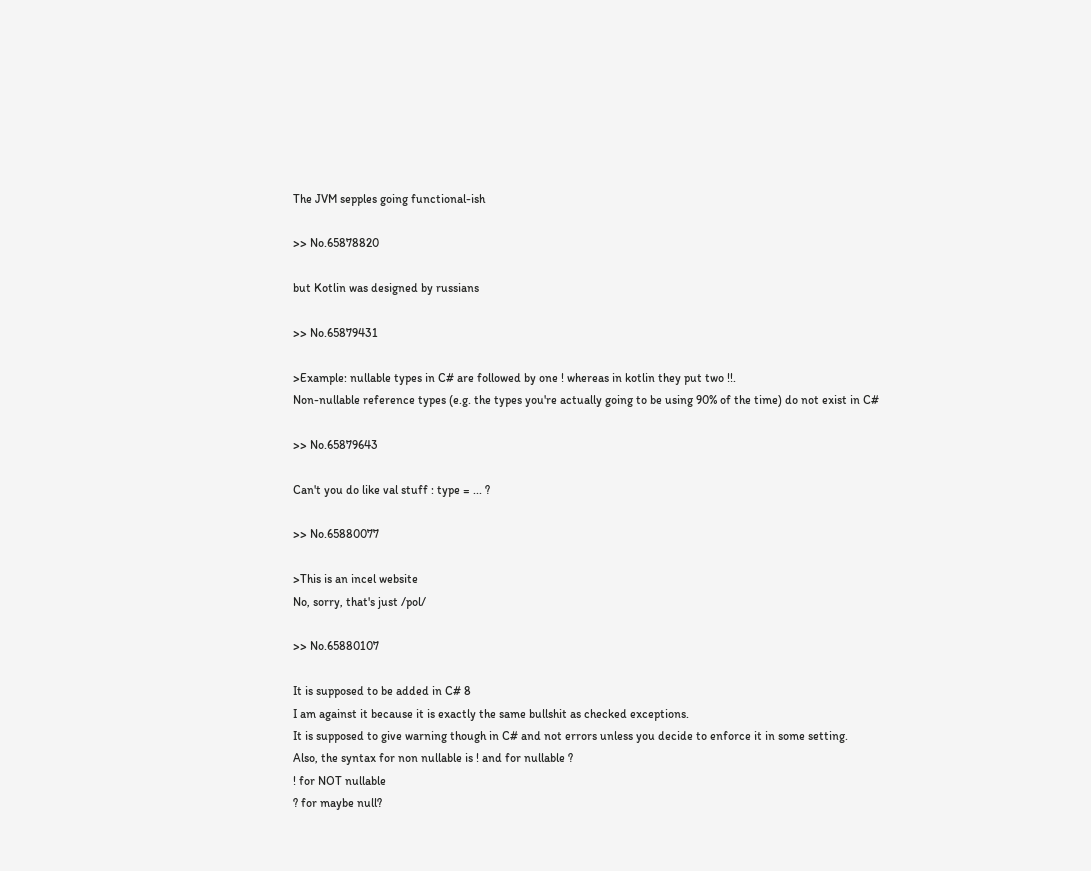The JVM sepples going functional-ish

>> No.65878820

but Kotlin was designed by russians

>> No.65879431

>Example: nullable types in C# are followed by one ! whereas in kotlin they put two !!.
Non-nullable reference types (e.g. the types you're actually going to be using 90% of the time) do not exist in C#

>> No.65879643

Can't you do like val stuff : type = ... ?

>> No.65880077

>This is an incel website
No, sorry, that's just /pol/

>> No.65880107

It is supposed to be added in C# 8
I am against it because it is exactly the same bullshit as checked exceptions.
It is supposed to give warning though in C# and not errors unless you decide to enforce it in some setting.
Also, the syntax for non nullable is ! and for nullable ?
! for NOT nullable
? for maybe null?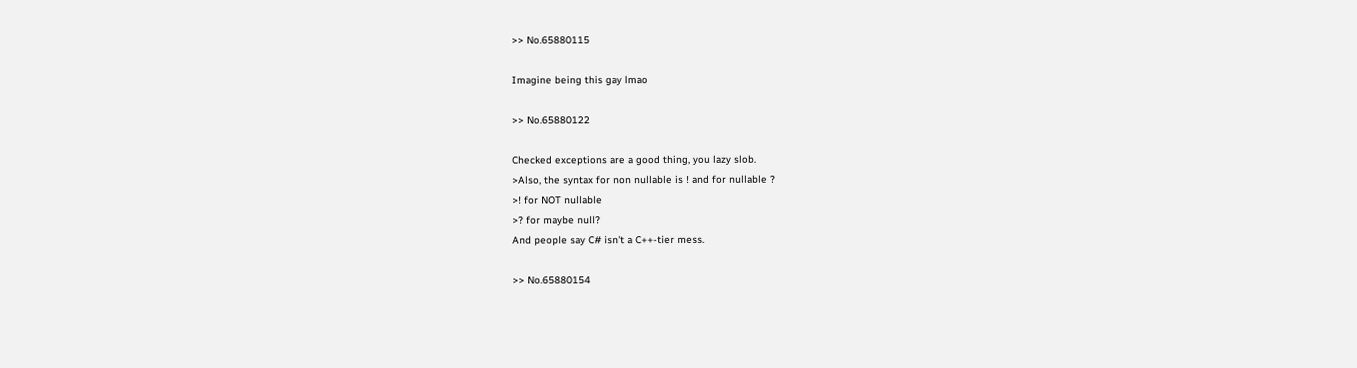>> No.65880115

Imagine being this gay lmao

>> No.65880122

Checked exceptions are a good thing, you lazy slob.
>Also, the syntax for non nullable is ! and for nullable ?
>! for NOT nullable
>? for maybe null?
And people say C# isn't a C++-tier mess.

>> No.65880154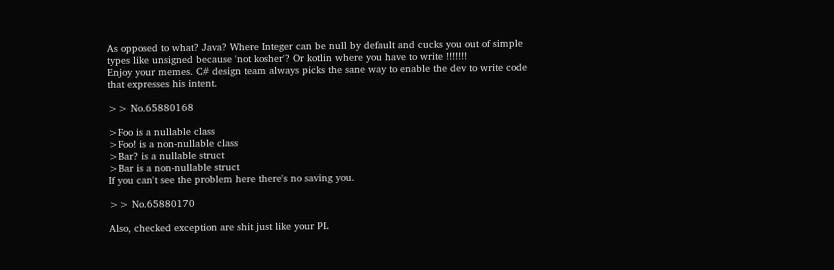As opposed to what? Java? Where Integer can be null by default and cucks you out of simple types like unsigned because 'not kosher'? Or kotlin where you have to write !!!!!!!
Enjoy your memes. C# design team always picks the sane way to enable the dev to write code that expresses his intent.

>> No.65880168

>Foo is a nullable class
>Foo! is a non-nullable class
>Bar? is a nullable struct
>Bar is a non-nullable struct
If you can't see the problem here there's no saving you.

>> No.65880170

Also, checked exception are shit just like your PL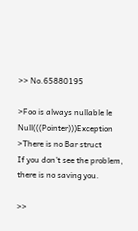>> No.65880195

>Foo is always nullable le Null(((Pointer)))Exception
>There is no Bar struct
If you don't see the problem, there is no saving you.

>>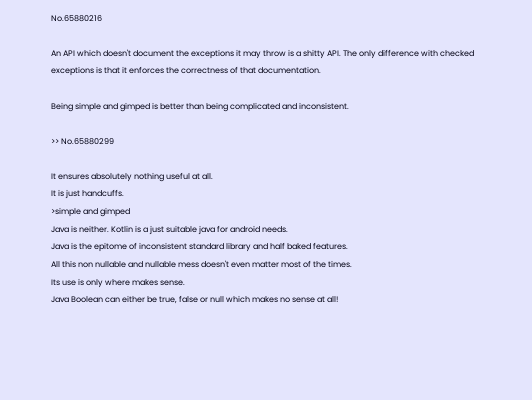No.65880216

An API which doesn't document the exceptions it may throw is a shitty API. The only difference with checked exceptions is that it enforces the correctness of that documentation.

Being simple and gimped is better than being complicated and inconsistent.

>> No.65880299

It ensures absolutely nothing useful at all.
It is just handcuffs.
>simple and gimped
Java is neither. Kotlin is a just suitable java for android needs.
Java is the epitome of inconsistent standard library and half baked features.
All this non nullable and nullable mess doesn't even matter most of the times.
Its use is only where makes sense.
Java Boolean can either be true, false or null which makes no sense at all!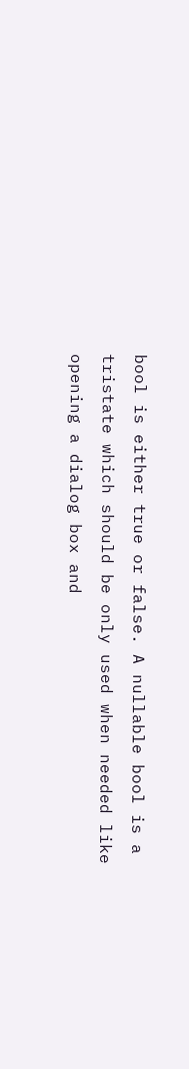bool is either true or false. A nullable bool is a tristate which should be only used when needed like opening a dialog box and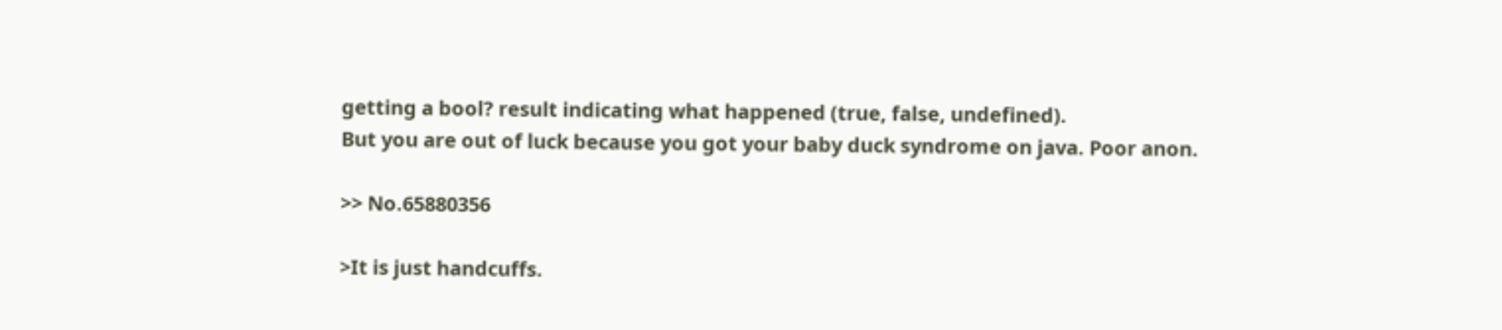getting a bool? result indicating what happened (true, false, undefined).
But you are out of luck because you got your baby duck syndrome on java. Poor anon.

>> No.65880356

>It is just handcuffs.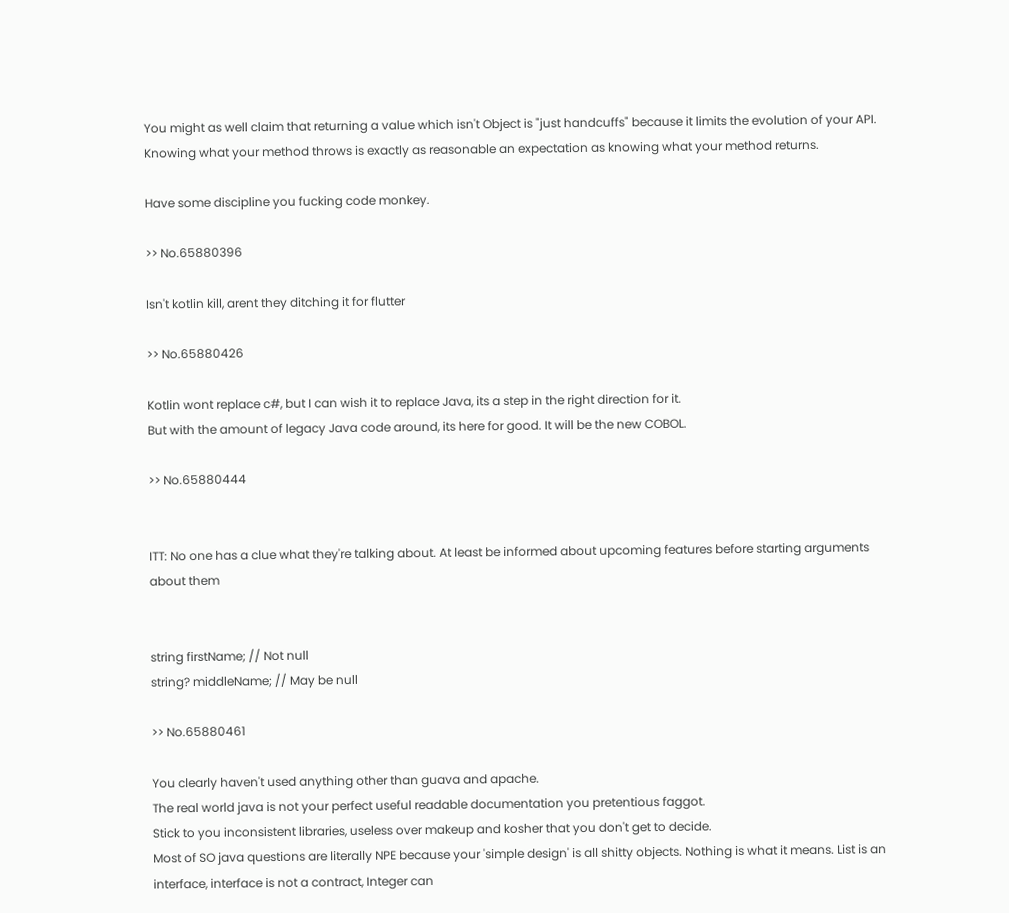You might as well claim that returning a value which isn't Object is "just handcuffs" because it limits the evolution of your API. Knowing what your method throws is exactly as reasonable an expectation as knowing what your method returns.

Have some discipline you fucking code monkey.

>> No.65880396

Isn't kotlin kill, arent they ditching it for flutter

>> No.65880426

Kotlin wont replace c#, but I can wish it to replace Java, its a step in the right direction for it.
But with the amount of legacy Java code around, its here for good. It will be the new COBOL.

>> No.65880444


ITT: No one has a clue what they're talking about. At least be informed about upcoming features before starting arguments about them


string firstName; // Not null
string? middleName; // May be null

>> No.65880461

You clearly haven't used anything other than guava and apache.
The real world java is not your perfect useful readable documentation you pretentious faggot.
Stick to you inconsistent libraries, useless over makeup and kosher that you don't get to decide.
Most of SO java questions are literally NPE because your 'simple design' is all shitty objects. Nothing is what it means. List is an interface, interface is not a contract, Integer can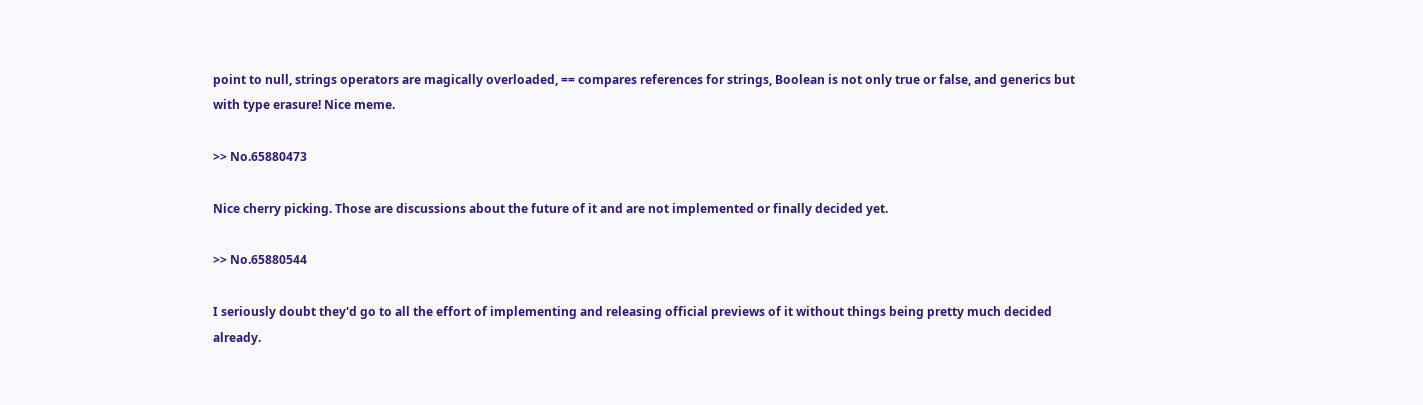point to null, strings operators are magically overloaded, == compares references for strings, Boolean is not only true or false, and generics but with type erasure! Nice meme.

>> No.65880473

Nice cherry picking. Those are discussions about the future of it and are not implemented or finally decided yet.

>> No.65880544

I seriously doubt they'd go to all the effort of implementing and releasing official previews of it without things being pretty much decided already.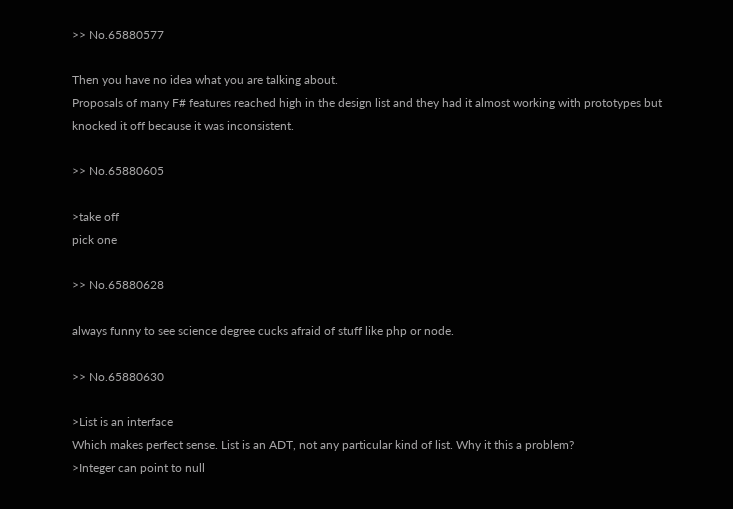>> No.65880577

Then you have no idea what you are talking about.
Proposals of many F# features reached high in the design list and they had it almost working with prototypes but knocked it off because it was inconsistent.

>> No.65880605

>take off
pick one

>> No.65880628

always funny to see science degree cucks afraid of stuff like php or node.

>> No.65880630

>List is an interface
Which makes perfect sense. List is an ADT, not any particular kind of list. Why it this a problem?
>Integer can point to null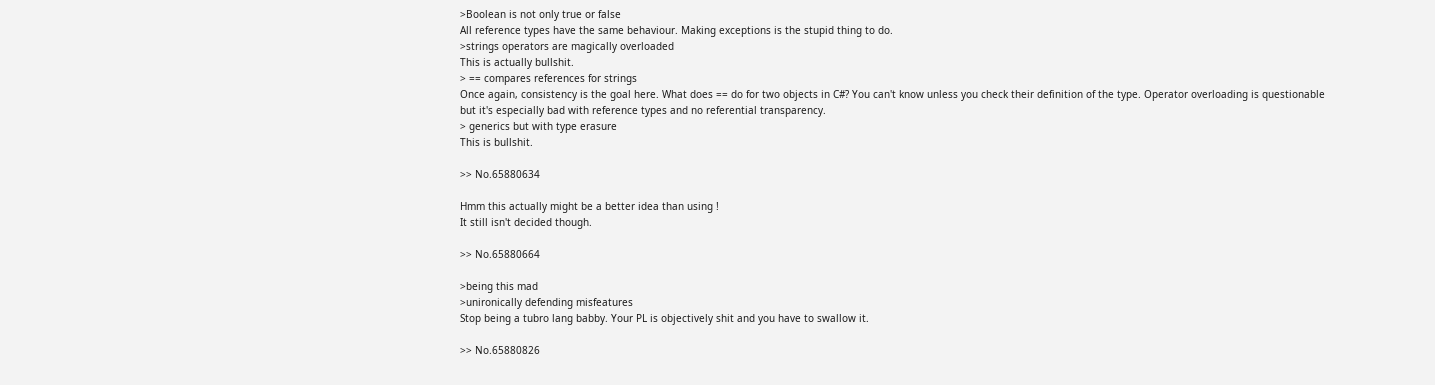>Boolean is not only true or false
All reference types have the same behaviour. Making exceptions is the stupid thing to do.
>strings operators are magically overloaded
This is actually bullshit.
> == compares references for strings
Once again, consistency is the goal here. What does == do for two objects in C#? You can't know unless you check their definition of the type. Operator overloading is questionable but it's especially bad with reference types and no referential transparency.
> generics but with type erasure
This is bullshit.

>> No.65880634

Hmm this actually might be a better idea than using !
It still isn't decided though.

>> No.65880664

>being this mad
>unironically defending misfeatures
Stop being a tubro lang babby. Your PL is objectively shit and you have to swallow it.

>> No.65880826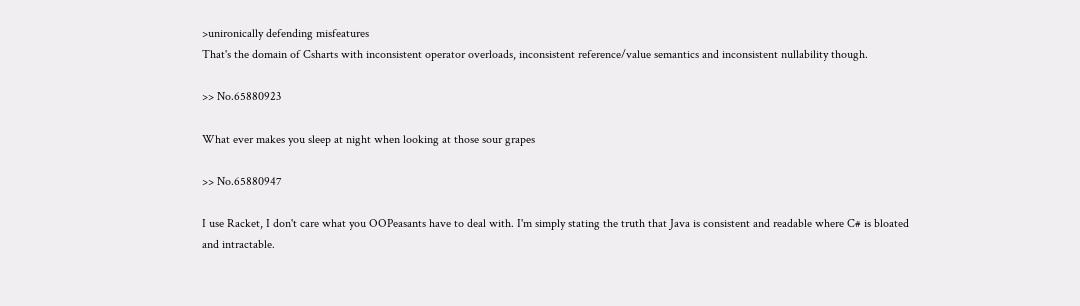>unironically defending misfeatures
That's the domain of Csharts with inconsistent operator overloads, inconsistent reference/value semantics and inconsistent nullability though.

>> No.65880923

What ever makes you sleep at night when looking at those sour grapes

>> No.65880947

I use Racket, I don't care what you OOPeasants have to deal with. I'm simply stating the truth that Java is consistent and readable where C# is bloated and intractable.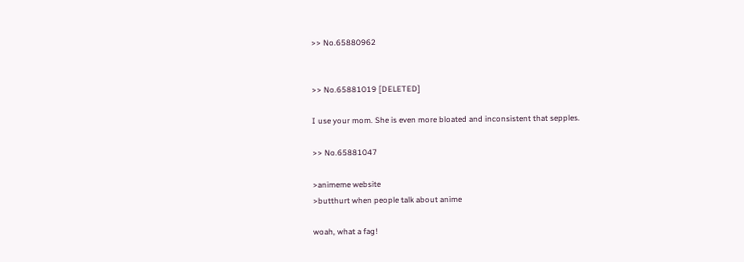>> No.65880962


>> No.65881019 [DELETED]

I use your mom. She is even more bloated and inconsistent that sepples.

>> No.65881047

>animeme website
>butthurt when people talk about anime

woah, what a fag!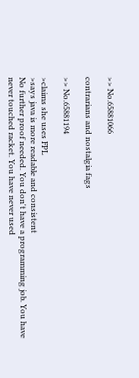>> No.65881066

contrarians and nostalgia fags

>> No.65881194

>claims she uses FPL
>says java is more readable and consistent
No further proof needed. You don't have a programming job. You have never touched racket. You have never used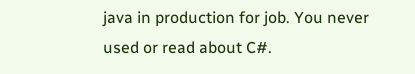java in production for job. You never used or read about C#.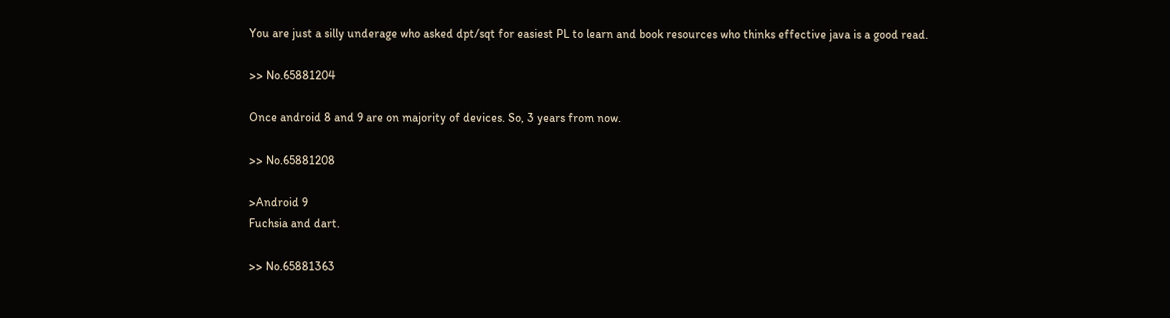You are just a silly underage who asked dpt/sqt for easiest PL to learn and book resources who thinks effective java is a good read.

>> No.65881204

Once android 8 and 9 are on majority of devices. So, 3 years from now.

>> No.65881208

>Android 9
Fuchsia and dart.

>> No.65881363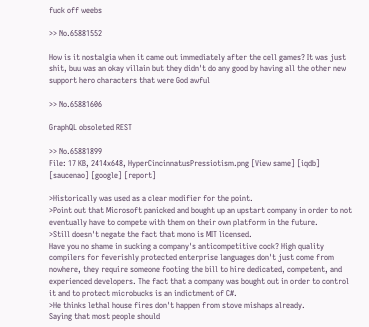fuck off weebs

>> No.65881552

How is it nostalgia when it came out immediately after the cell games? It was just shit, buu was an okay villain but they didn't do any good by having all the other new support hero characters that were God awful

>> No.65881606

GraphQL obsoleted REST

>> No.65881899
File: 17 KB, 2414x648, HyperCincinnatusPressiotism.png [View same] [iqdb] [saucenao] [google] [report]

>Historically was used as a clear modifier for the point.
>Point out that Microsoft panicked and bought up an upstart company in order to not eventually have to compete with them on their own platform in the future.
>Still doesn't negate the fact that mono is MIT licensed.
Have you no shame in sucking a company's anticompetitive cock? High quality compilers for feverishly protected enterprise languages don't just come from nowhere, they require someone footing the bill to hire dedicated, competent, and experienced developers. The fact that a company was bought out in order to control it and to protect microbucks is an indictment of C#.
>He thinks lethal house fires don't happen from stove mishaps already.
Saying that most people should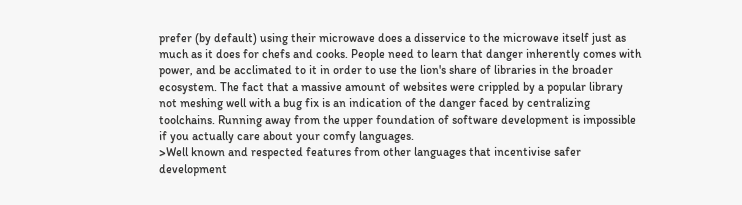prefer (by default) using their microwave does a disservice to the microwave itself just as much as it does for chefs and cooks. People need to learn that danger inherently comes with power, and be acclimated to it in order to use the lion's share of libraries in the broader ecosystem. The fact that a massive amount of websites were crippled by a popular library not meshing well with a bug fix is an indication of the danger faced by centralizing toolchains. Running away from the upper foundation of software development is impossible if you actually care about your comfy languages.
>Well known and respected features from other languages that incentivise safer development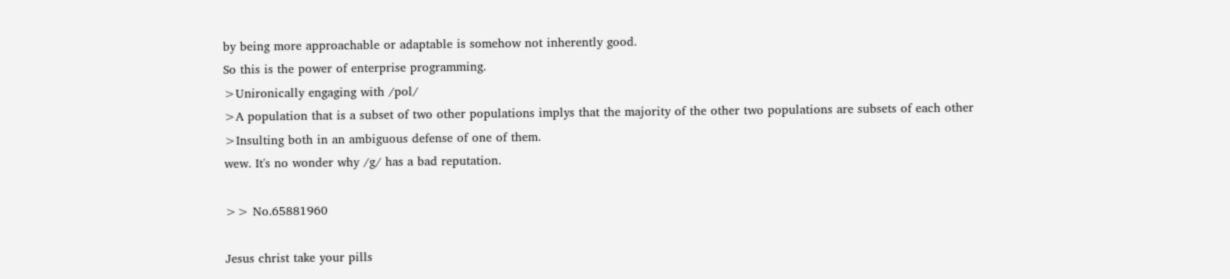by being more approachable or adaptable is somehow not inherently good.
So this is the power of enterprise programming.
>Unironically engaging with /pol/
>A population that is a subset of two other populations implys that the majority of the other two populations are subsets of each other
>Insulting both in an ambiguous defense of one of them.
wew. It's no wonder why /g/ has a bad reputation.

>> No.65881960

Jesus christ take your pills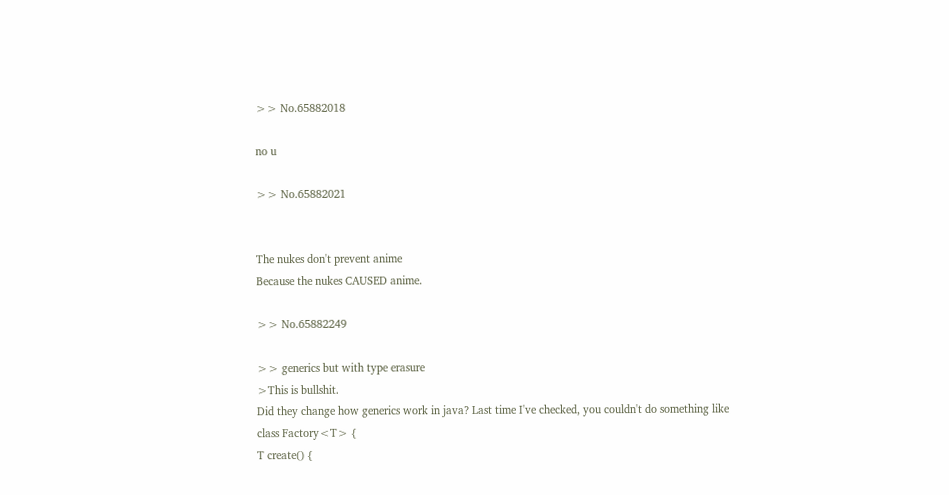>> No.65882018

no u

>> No.65882021


The nukes don't prevent anime
Because the nukes CAUSED anime.

>> No.65882249

>> generics but with type erasure
>This is bullshit.
Did they change how generics work in java? Last time I've checked, you couldn't do something like
class Factory<T> {
T create() {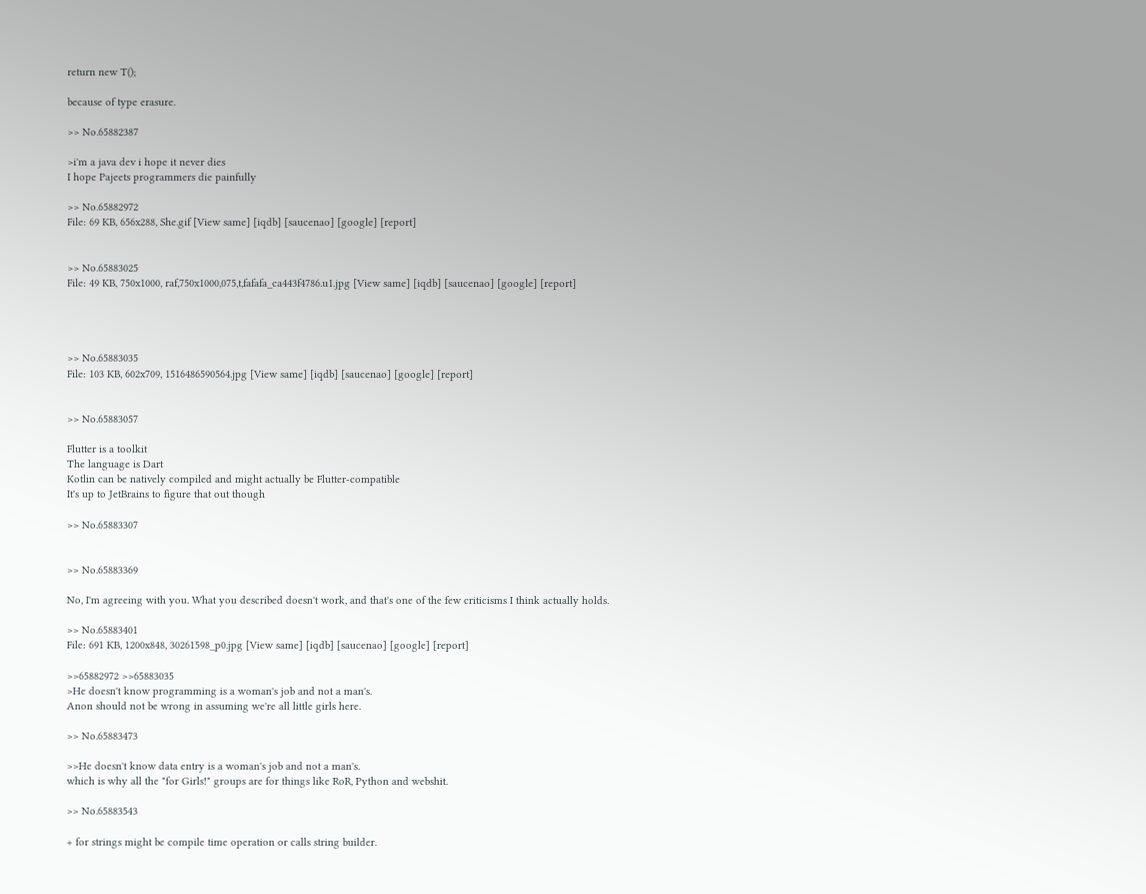return new T();

because of type erasure.

>> No.65882387

>i'm a java dev i hope it never dies
I hope Pajeets programmers die painfully

>> No.65882972
File: 69 KB, 656x288, She.gif [View same] [iqdb] [saucenao] [google] [report]


>> No.65883025
File: 49 KB, 750x1000, raf,750x1000,075,t,fafafa_ca443f4786.u1.jpg [View same] [iqdb] [saucenao] [google] [report]




>> No.65883035
File: 103 KB, 602x709, 1516486590564.jpg [View same] [iqdb] [saucenao] [google] [report]


>> No.65883057

Flutter is a toolkit
The language is Dart
Kotlin can be natively compiled and might actually be Flutter-compatible
It's up to JetBrains to figure that out though

>> No.65883307


>> No.65883369

No, I'm agreeing with you. What you described doesn't work, and that's one of the few criticisms I think actually holds.

>> No.65883401
File: 691 KB, 1200x848, 30261598_p0.jpg [View same] [iqdb] [saucenao] [google] [report]

>>65882972 >>65883035
>He doesn't know programming is a woman's job and not a man's.
Anon should not be wrong in assuming we're all little girls here.

>> No.65883473

>>He doesn't know data entry is a woman's job and not a man's.
which is why all the "for Girls!" groups are for things like RoR, Python and webshit.

>> No.65883543

+ for strings might be compile time operation or calls string builder.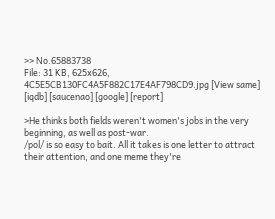>> No.65883738
File: 31 KB, 625x626, 4C5E5CB130FC4A5F882C17E4AF798CD9.jpg [View same] [iqdb] [saucenao] [google] [report]

>He thinks both fields weren't women's jobs in the very beginning, as well as post-war.
/pol/ is so easy to bait. All it takes is one letter to attract their attention, and one meme they're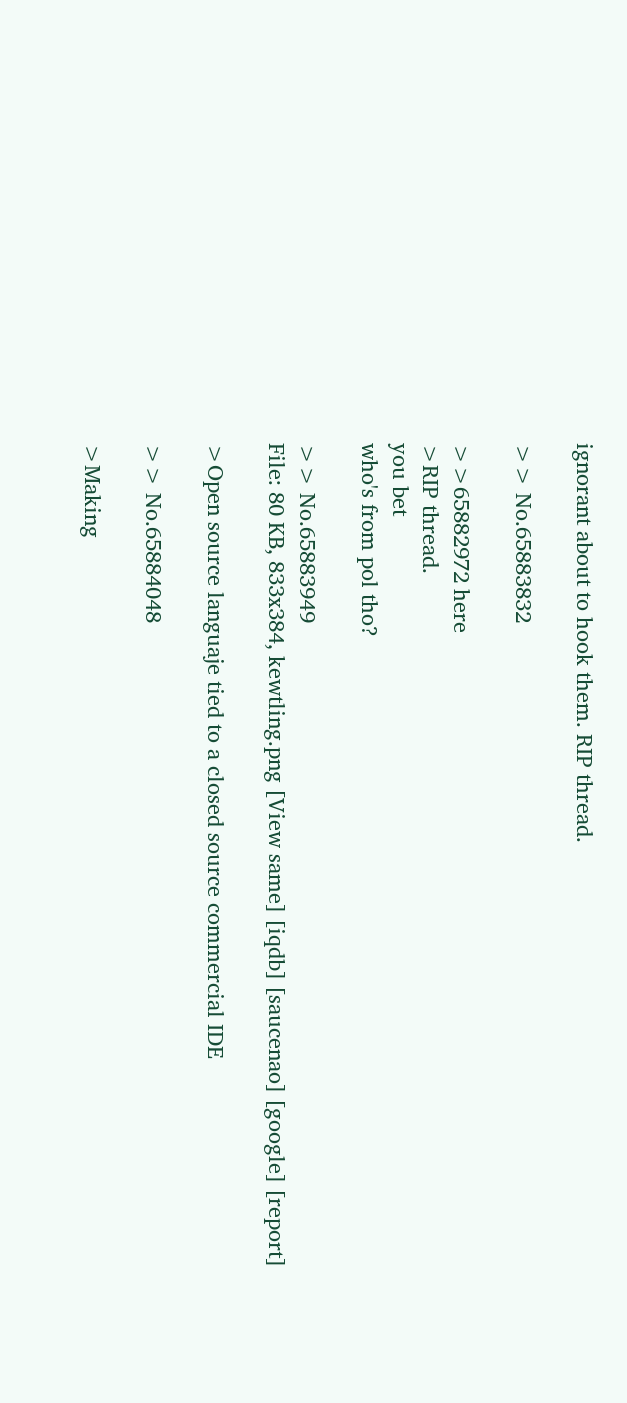ignorant about to hook them. RIP thread.

>> No.65883832

>>65882972 here
>RIP thread.
you bet
who's from pol tho?

>> No.65883949
File: 80 KB, 833x384, kewtling.png [View same] [iqdb] [saucenao] [google] [report]

>Open source languaje tied to a closed source commercial IDE

>> No.65884048

>Making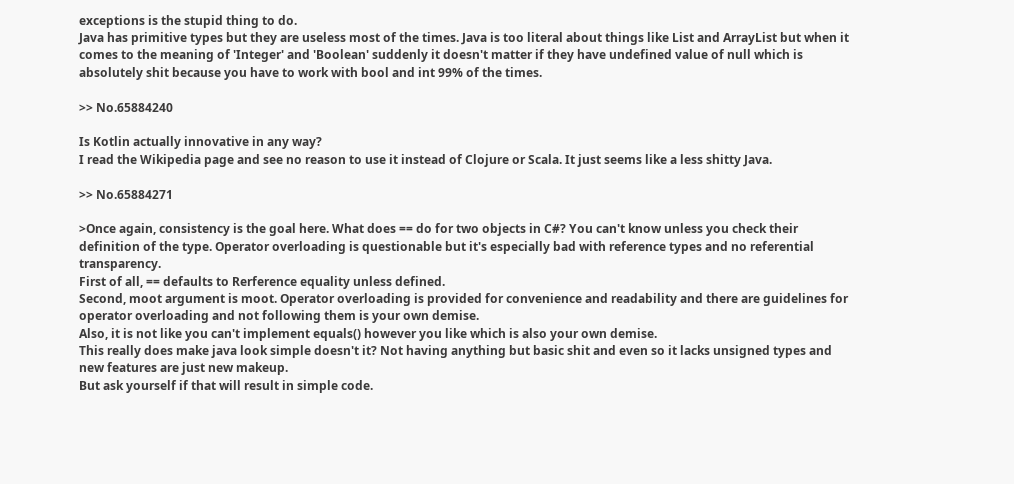exceptions is the stupid thing to do.
Java has primitive types but they are useless most of the times. Java is too literal about things like List and ArrayList but when it comes to the meaning of 'Integer' and 'Boolean' suddenly it doesn't matter if they have undefined value of null which is absolutely shit because you have to work with bool and int 99% of the times.

>> No.65884240

Is Kotlin actually innovative in any way?
I read the Wikipedia page and see no reason to use it instead of Clojure or Scala. It just seems like a less shitty Java.

>> No.65884271

>Once again, consistency is the goal here. What does == do for two objects in C#? You can't know unless you check their definition of the type. Operator overloading is questionable but it's especially bad with reference types and no referential transparency.
First of all, == defaults to Rerference equality unless defined.
Second, moot argument is moot. Operator overloading is provided for convenience and readability and there are guidelines for operator overloading and not following them is your own demise.
Also, it is not like you can't implement equals() however you like which is also your own demise.
This really does make java look simple doesn't it? Not having anything but basic shit and even so it lacks unsigned types and new features are just new makeup.
But ask yourself if that will result in simple code.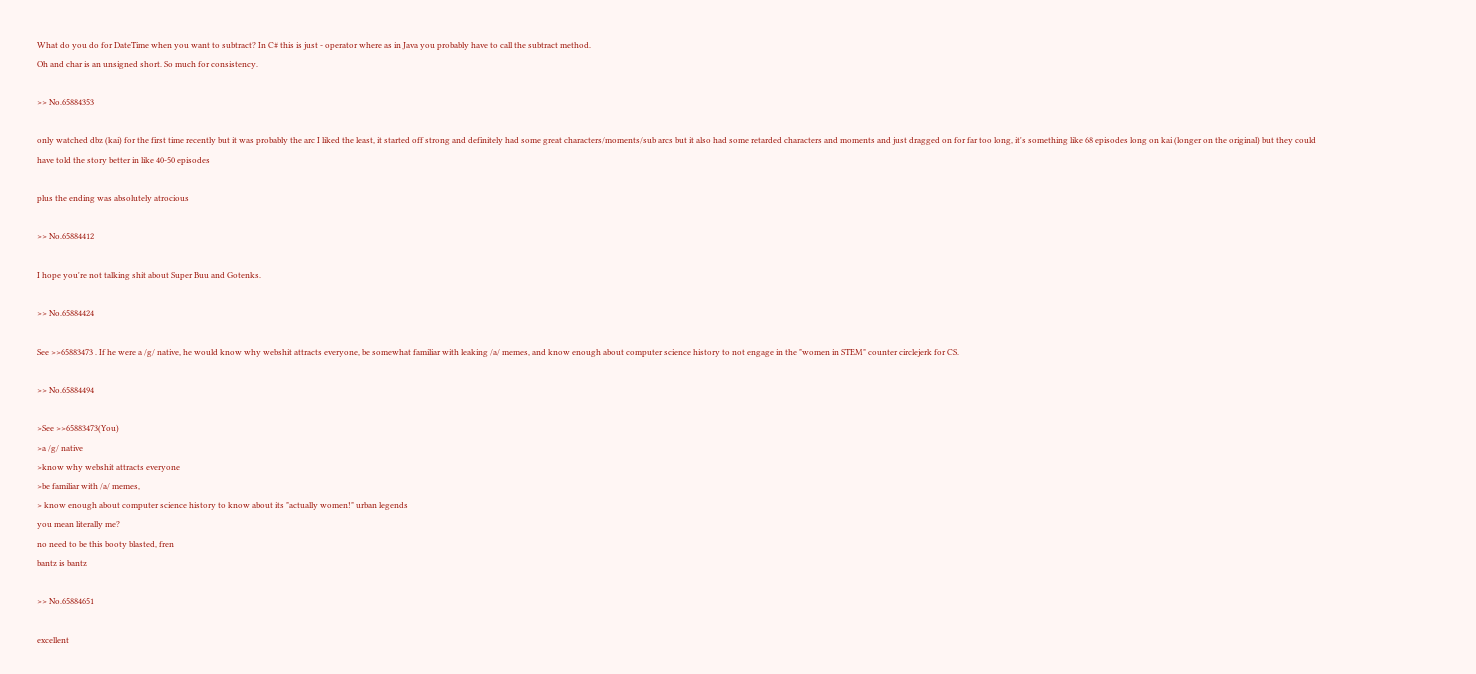What do you do for DateTime when you want to subtract? In C# this is just - operator where as in Java you probably have to call the subtract method.
Oh and char is an unsigned short. So much for consistency.

>> No.65884353

only watched dbz (kai) for the first time recently but it was probably the arc I liked the least, it started off strong and definitely had some great characters/moments/sub arcs but it also had some retarded characters and moments and just dragged on for far too long, it's something like 68 episodes long on kai (longer on the original) but they could have told the story better in like 40-50 episodes

plus the ending was absolutely atrocious

>> No.65884412

I hope you're not talking shit about Super Buu and Gotenks.

>> No.65884424

See >>65883473 . If he were a /g/ native, he would know why webshit attracts everyone, be somewhat familiar with leaking /a/ memes, and know enough about computer science history to not engage in the "women in STEM" counter circlejerk for CS.

>> No.65884494

>See >>65883473(You)
>a /g/ native
>know why webshit attracts everyone
>be familiar with /a/ memes,
> know enough about computer science history to know about its "actually women!" urban legends
you mean literally me?
no need to be this booty blasted, fren
bantz is bantz

>> No.65884651

excellent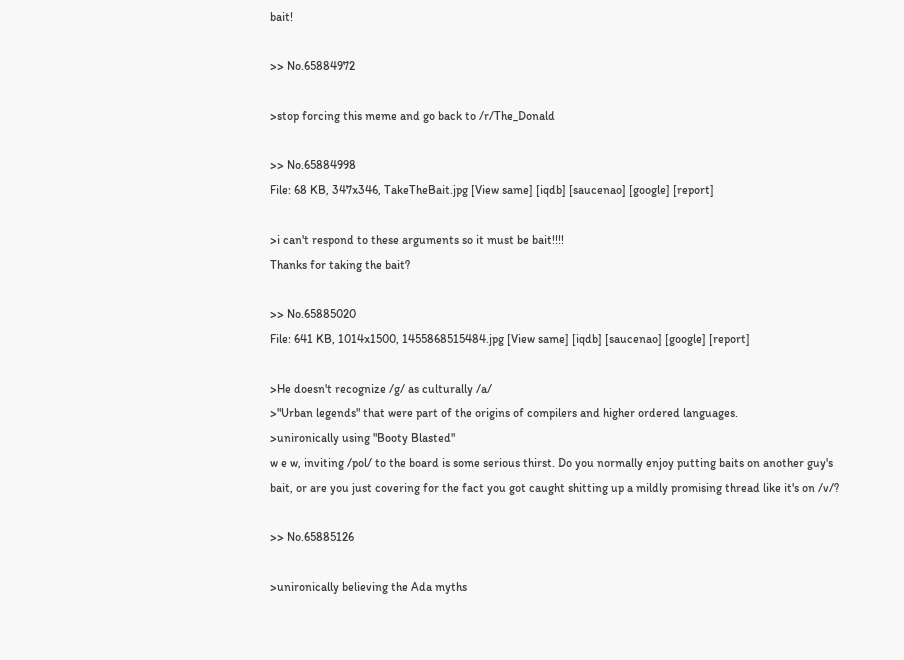bait!

>> No.65884972

>stop forcing this meme and go back to /r/The_Donald

>> No.65884998
File: 68 KB, 347x346, TakeTheBait.jpg [View same] [iqdb] [saucenao] [google] [report]

>i can't respond to these arguments so it must be bait!!!!
Thanks for taking the bait?

>> No.65885020
File: 641 KB, 1014x1500, 1455868515484.jpg [View same] [iqdb] [saucenao] [google] [report]

>He doesn't recognize /g/ as culturally /a/
>"Urban legends" that were part of the origins of compilers and higher ordered languages.
>unironically using "Booty Blasted"
w e w, inviting /pol/ to the board is some serious thirst. Do you normally enjoy putting baits on another guy's bait, or are you just covering for the fact you got caught shitting up a mildly promising thread like it's on /v/?

>> No.65885126

>unironically believing the Ada myths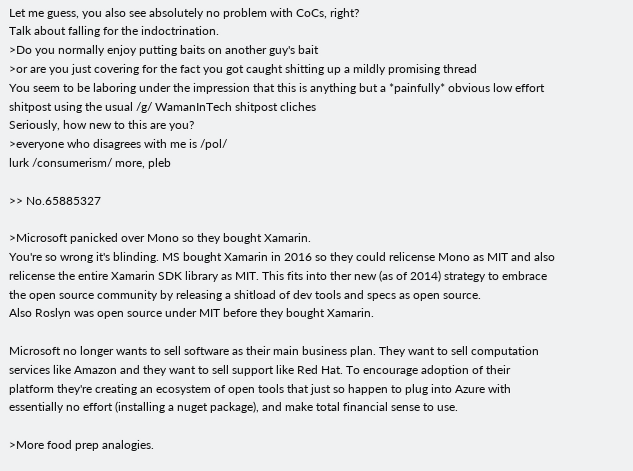Let me guess, you also see absolutely no problem with CoCs, right?
Talk about falling for the indoctrination.
>Do you normally enjoy putting baits on another guy's bait
>or are you just covering for the fact you got caught shitting up a mildly promising thread
You seem to be laboring under the impression that this is anything but a *painfully* obvious low effort shitpost using the usual /g/ WamanInTech shitpost cliches
Seriously, how new to this are you?
>everyone who disagrees with me is /pol/
lurk /consumerism/ more, pleb

>> No.65885327

>Microsoft panicked over Mono so they bought Xamarin.
You're so wrong it's blinding. MS bought Xamarin in 2016 so they could relicense Mono as MIT and also relicense the entire Xamarin SDK library as MIT. This fits into ther new (as of 2014) strategy to embrace the open source community by releasing a shitload of dev tools and specs as open source.
Also Roslyn was open source under MIT before they bought Xamarin.

Microsoft no longer wants to sell software as their main business plan. They want to sell computation services like Amazon and they want to sell support like Red Hat. To encourage adoption of their platform they're creating an ecosystem of open tools that just so happen to plug into Azure with essentially no effort (installing a nuget package), and make total financial sense to use.

>More food prep analogies.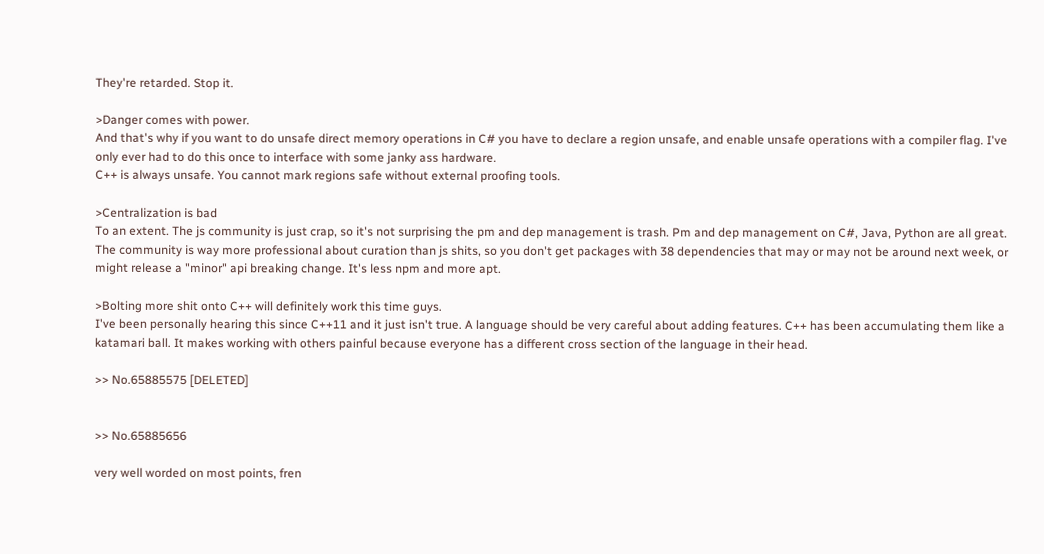They're retarded. Stop it.

>Danger comes with power.
And that's why if you want to do unsafe direct memory operations in C# you have to declare a region unsafe, and enable unsafe operations with a compiler flag. I've only ever had to do this once to interface with some janky ass hardware.
C++ is always unsafe. You cannot mark regions safe without external proofing tools.

>Centralization is bad
To an extent. The js community is just crap, so it's not surprising the pm and dep management is trash. Pm and dep management on C#, Java, Python are all great. The community is way more professional about curation than js shits, so you don't get packages with 38 dependencies that may or may not be around next week, or might release a "minor" api breaking change. It's less npm and more apt.

>Bolting more shit onto C++ will definitely work this time guys.
I've been personally hearing this since C++11 and it just isn't true. A language should be very careful about adding features. C++ has been accumulating them like a katamari ball. It makes working with others painful because everyone has a different cross section of the language in their head.

>> No.65885575 [DELETED]


>> No.65885656

very well worded on most points, fren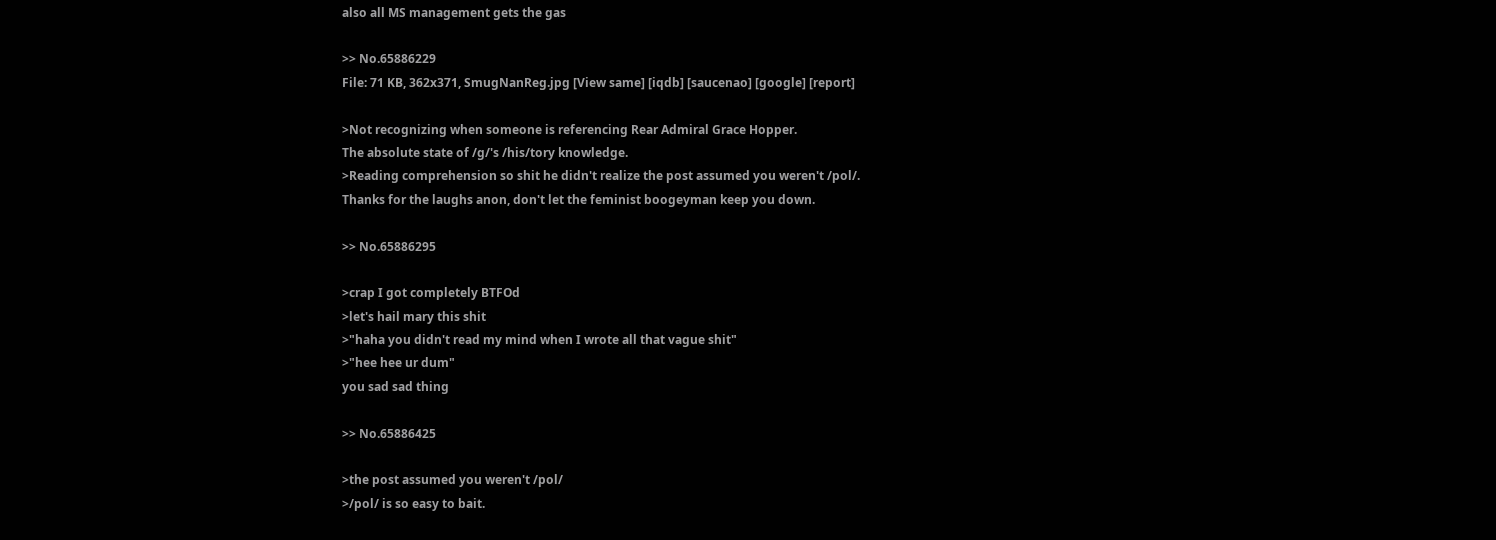also all MS management gets the gas

>> No.65886229
File: 71 KB, 362x371, SmugNanReg.jpg [View same] [iqdb] [saucenao] [google] [report]

>Not recognizing when someone is referencing Rear Admiral Grace Hopper.
The absolute state of /g/'s /his/tory knowledge.
>Reading comprehension so shit he didn't realize the post assumed you weren't /pol/.
Thanks for the laughs anon, don't let the feminist boogeyman keep you down.

>> No.65886295

>crap I got completely BTFOd
>let's hail mary this shit
>"haha you didn't read my mind when I wrote all that vague shit"
>"hee hee ur dum"
you sad sad thing

>> No.65886425

>the post assumed you weren't /pol/
>/pol/ is so easy to bait.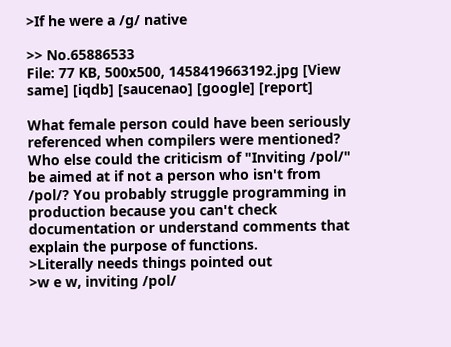>If he were a /g/ native

>> No.65886533
File: 77 KB, 500x500, 1458419663192.jpg [View same] [iqdb] [saucenao] [google] [report]

What female person could have been seriously referenced when compilers were mentioned? Who else could the criticism of "Inviting /pol/" be aimed at if not a person who isn't from /pol/? You probably struggle programming in production because you can't check documentation or understand comments that explain the purpose of functions.
>Literally needs things pointed out
>w e w, inviting /pol/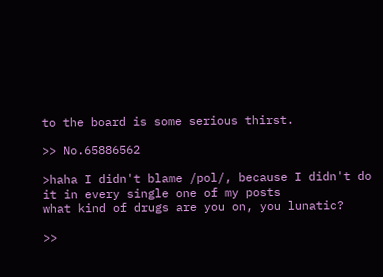to the board is some serious thirst.

>> No.65886562

>haha I didn't blame /pol/, because I didn't do it in every single one of my posts
what kind of drugs are you on, you lunatic?

>>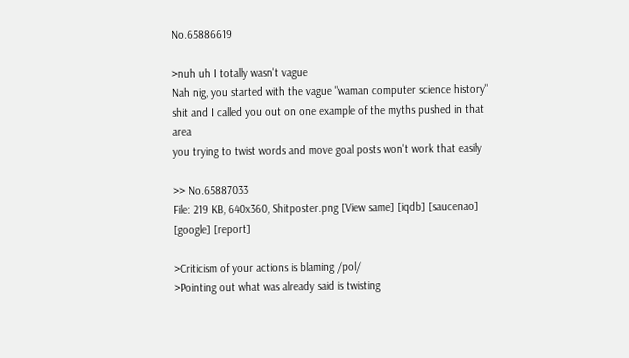No.65886619

>nuh uh I totally wasn't vague
Nah nig, you started with the vague "waman computer science history" shit and I called you out on one example of the myths pushed in that area
you trying to twist words and move goal posts won't work that easily

>> No.65887033
File: 219 KB, 640x360, Shitposter.png [View same] [iqdb] [saucenao] [google] [report]

>Criticism of your actions is blaming /pol/
>Pointing out what was already said is twisting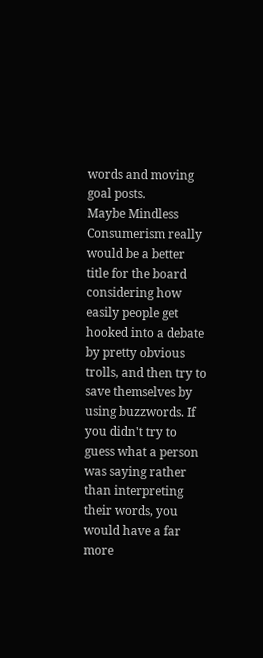words and moving goal posts.
Maybe Mindless Consumerism really would be a better title for the board considering how easily people get hooked into a debate by pretty obvious trolls, and then try to save themselves by using buzzwords. If you didn't try to guess what a person was saying rather than interpreting their words, you would have a far more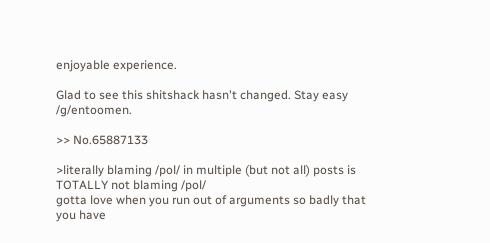enjoyable experience.

Glad to see this shitshack hasn't changed. Stay easy /g/entoomen.

>> No.65887133

>literally blaming /pol/ in multiple (but not all) posts is TOTALLY not blaming /pol/
gotta love when you run out of arguments so badly that you have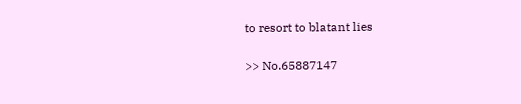to resort to blatant lies

>> No.65887147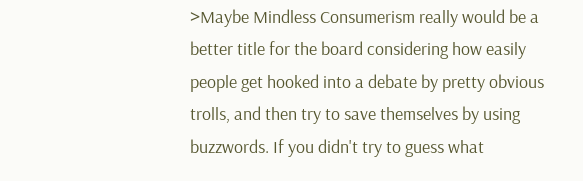>Maybe Mindless Consumerism really would be a better title for the board considering how easily people get hooked into a debate by pretty obvious trolls, and then try to save themselves by using buzzwords. If you didn't try to guess what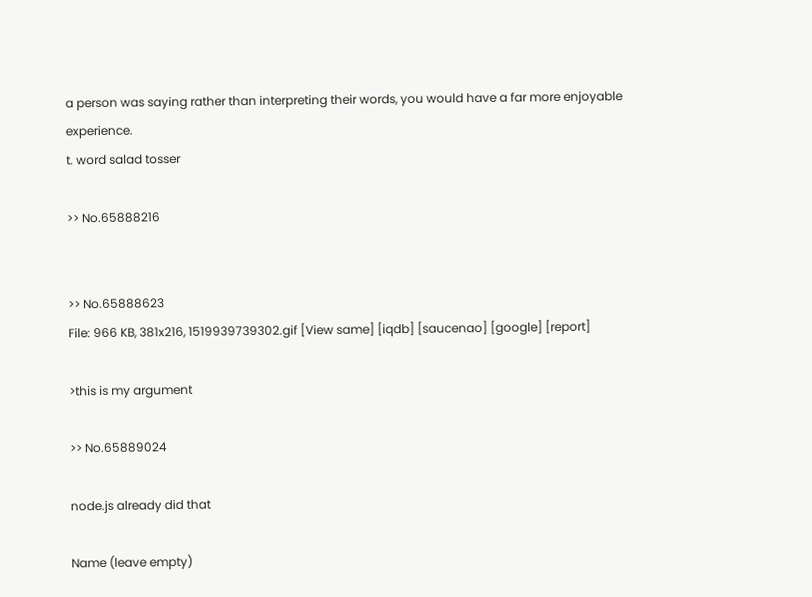a person was saying rather than interpreting their words, you would have a far more enjoyable experience.
t. word salad tosser

>> No.65888216


>> No.65888623
File: 966 KB, 381x216, 1519939739302.gif [View same] [iqdb] [saucenao] [google] [report]

>this is my argument

>> No.65889024

node.js already did that

Name (leave empty)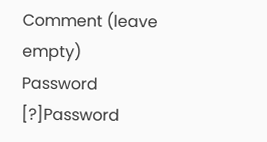Comment (leave empty)
Password [?]Password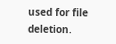used for file deletion.